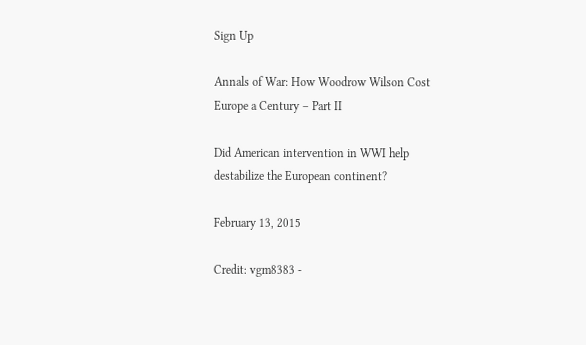Sign Up

Annals of War: How Woodrow Wilson Cost Europe a Century – Part II

Did American intervention in WWI help destabilize the European continent?

February 13, 2015

Credit: vgm8383 -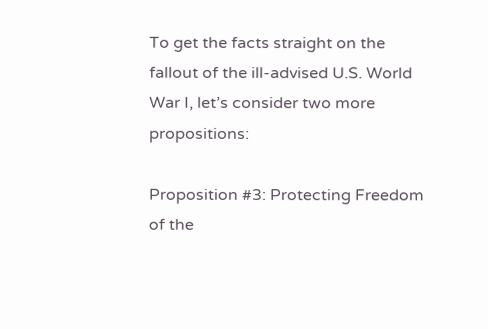To get the facts straight on the fallout of the ill-advised U.S. World War I, let’s consider two more propositions:

Proposition #3: Protecting Freedom of the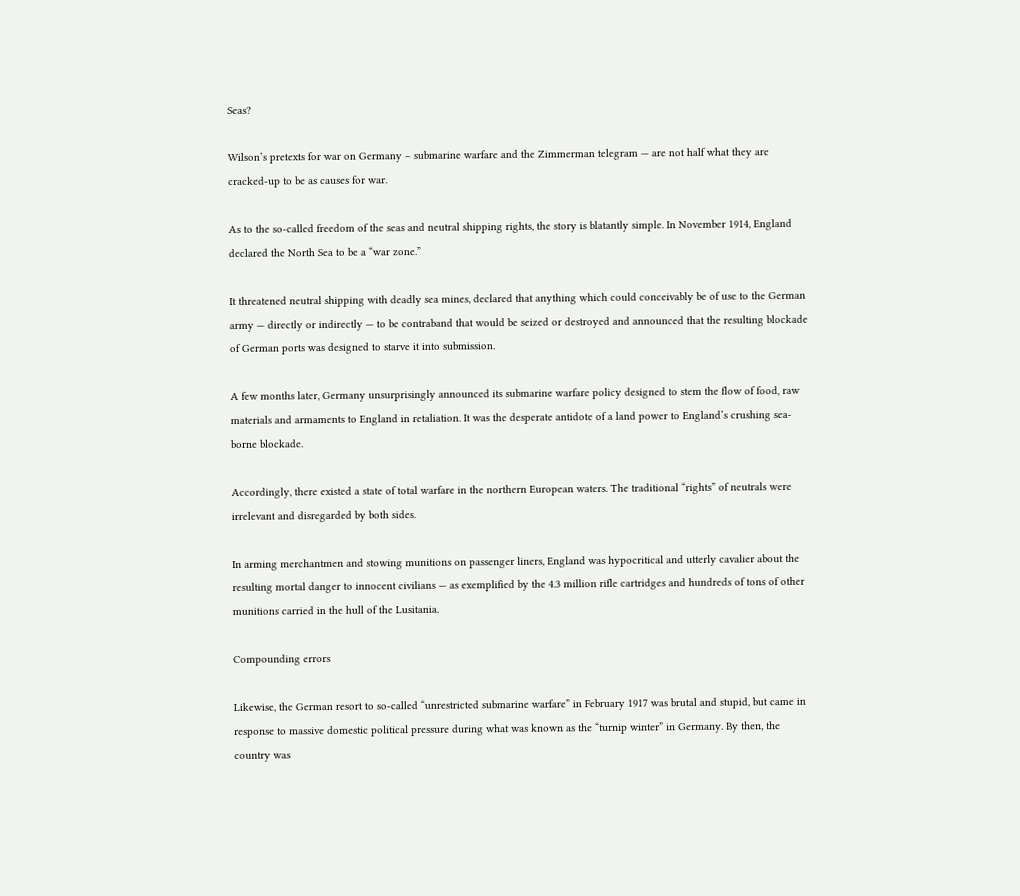Seas?

Wilson’s pretexts for war on Germany – submarine warfare and the Zimmerman telegram — are not half what they are cracked-up to be as causes for war.

As to the so-called freedom of the seas and neutral shipping rights, the story is blatantly simple. In November 1914, England declared the North Sea to be a “war zone.”

It threatened neutral shipping with deadly sea mines, declared that anything which could conceivably be of use to the German army — directly or indirectly — to be contraband that would be seized or destroyed and announced that the resulting blockade of German ports was designed to starve it into submission.

A few months later, Germany unsurprisingly announced its submarine warfare policy designed to stem the flow of food, raw materials and armaments to England in retaliation. It was the desperate antidote of a land power to England’s crushing sea-borne blockade.

Accordingly, there existed a state of total warfare in the northern European waters. The traditional “rights” of neutrals were irrelevant and disregarded by both sides.

In arming merchantmen and stowing munitions on passenger liners, England was hypocritical and utterly cavalier about the resulting mortal danger to innocent civilians — as exemplified by the 4.3 million rifle cartridges and hundreds of tons of other munitions carried in the hull of the Lusitania.

Compounding errors

Likewise, the German resort to so-called “unrestricted submarine warfare” in February 1917 was brutal and stupid, but came in response to massive domestic political pressure during what was known as the “turnip winter” in Germany. By then, the country was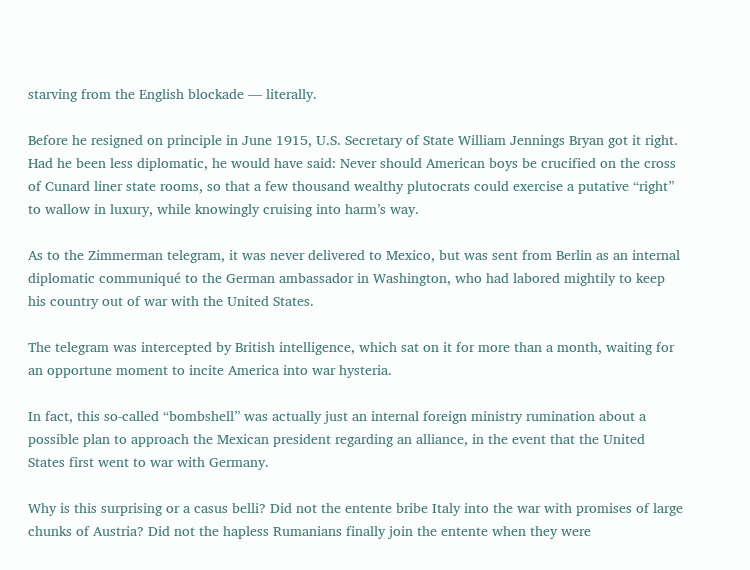starving from the English blockade — literally.

Before he resigned on principle in June 1915, U.S. Secretary of State William Jennings Bryan got it right. Had he been less diplomatic, he would have said: Never should American boys be crucified on the cross of Cunard liner state rooms, so that a few thousand wealthy plutocrats could exercise a putative “right” to wallow in luxury, while knowingly cruising into harm’s way.

As to the Zimmerman telegram, it was never delivered to Mexico, but was sent from Berlin as an internal diplomatic communiqué to the German ambassador in Washington, who had labored mightily to keep his country out of war with the United States.

The telegram was intercepted by British intelligence, which sat on it for more than a month, waiting for an opportune moment to incite America into war hysteria.

In fact, this so-called “bombshell” was actually just an internal foreign ministry rumination about a possible plan to approach the Mexican president regarding an alliance, in the event that the United States first went to war with Germany.

Why is this surprising or a casus belli? Did not the entente bribe Italy into the war with promises of large chunks of Austria? Did not the hapless Rumanians finally join the entente when they were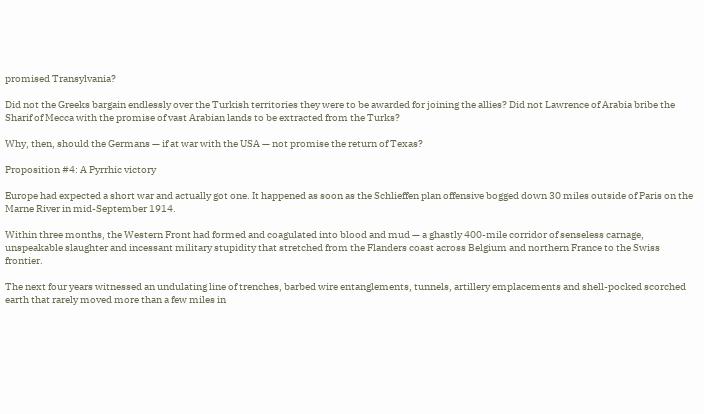promised Transylvania?

Did not the Greeks bargain endlessly over the Turkish territories they were to be awarded for joining the allies? Did not Lawrence of Arabia bribe the Sharif of Mecca with the promise of vast Arabian lands to be extracted from the Turks?

Why, then, should the Germans — if at war with the USA — not promise the return of Texas?

Proposition #4: A Pyrrhic victory

Europe had expected a short war and actually got one. It happened as soon as the Schlieffen plan offensive bogged down 30 miles outside of Paris on the Marne River in mid-September 1914.

Within three months, the Western Front had formed and coagulated into blood and mud — a ghastly 400-mile corridor of senseless carnage, unspeakable slaughter and incessant military stupidity that stretched from the Flanders coast across Belgium and northern France to the Swiss frontier.

The next four years witnessed an undulating line of trenches, barbed wire entanglements, tunnels, artillery emplacements and shell-pocked scorched earth that rarely moved more than a few miles in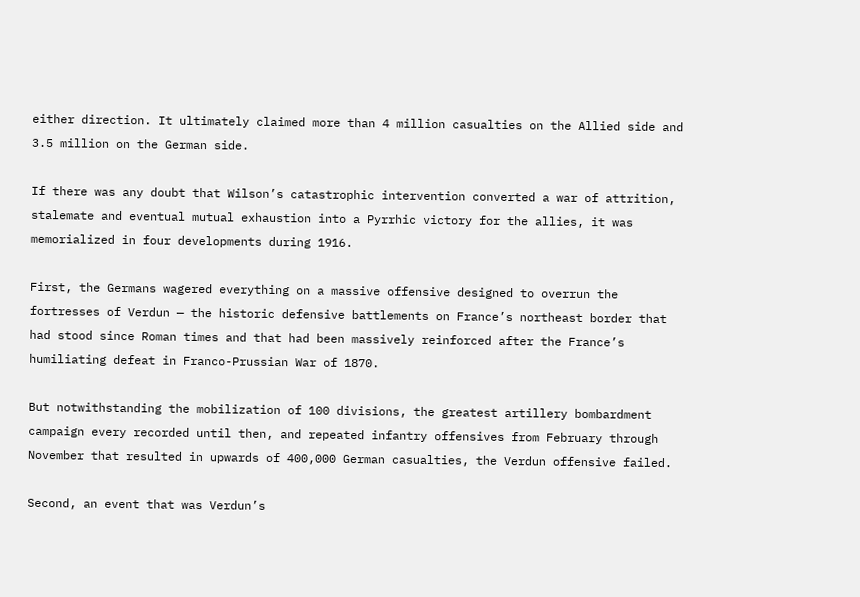either direction. It ultimately claimed more than 4 million casualties on the Allied side and 3.5 million on the German side.

If there was any doubt that Wilson’s catastrophic intervention converted a war of attrition, stalemate and eventual mutual exhaustion into a Pyrrhic victory for the allies, it was memorialized in four developments during 1916.

First, the Germans wagered everything on a massive offensive designed to overrun the fortresses of Verdun — the historic defensive battlements on France’s northeast border that had stood since Roman times and that had been massively reinforced after the France’s humiliating defeat in Franco-Prussian War of 1870.

But notwithstanding the mobilization of 100 divisions, the greatest artillery bombardment campaign every recorded until then, and repeated infantry offensives from February through November that resulted in upwards of 400,000 German casualties, the Verdun offensive failed.

Second, an event that was Verdun’s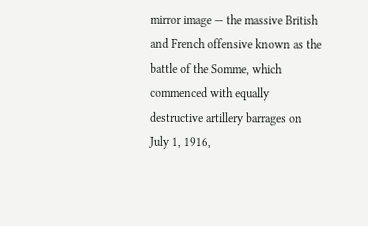mirror image — the massive British and French offensive known as the battle of the Somme, which commenced with equally destructive artillery barrages on July 1, 1916,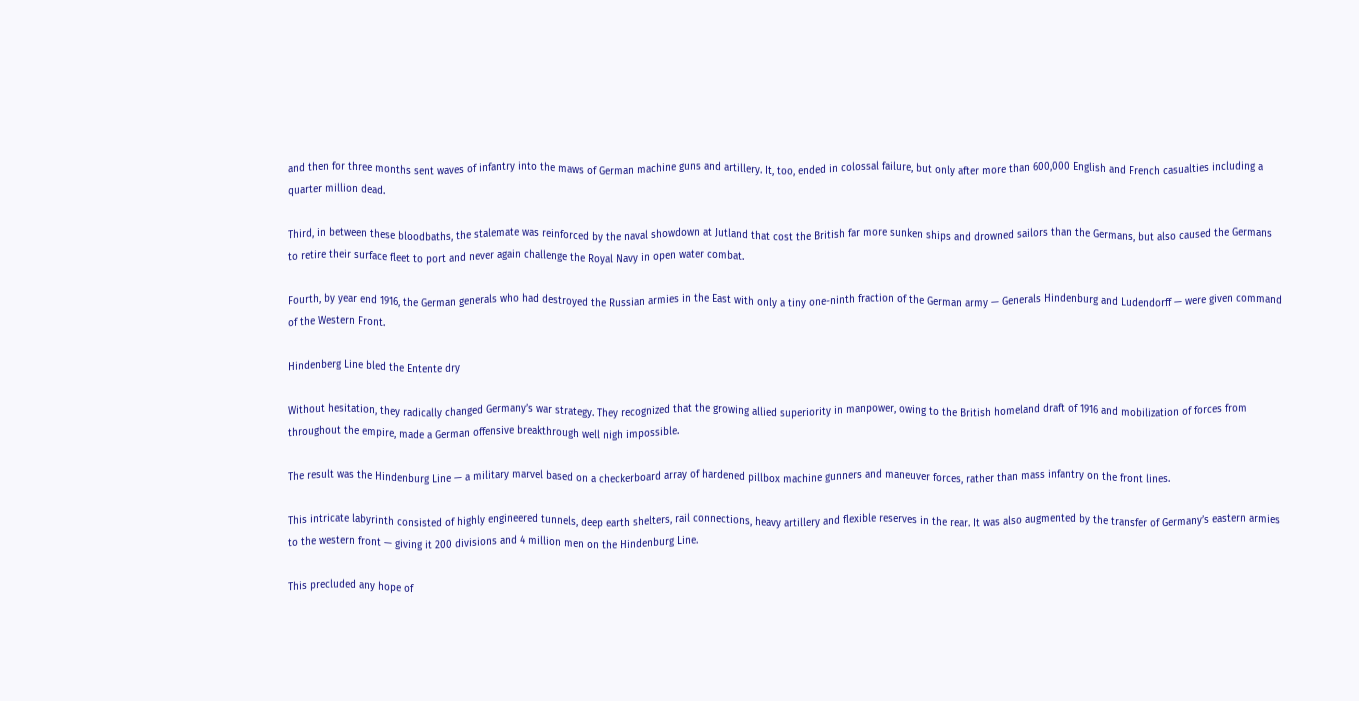and then for three months sent waves of infantry into the maws of German machine guns and artillery. It, too, ended in colossal failure, but only after more than 600,000 English and French casualties including a quarter million dead.

Third, in between these bloodbaths, the stalemate was reinforced by the naval showdown at Jutland that cost the British far more sunken ships and drowned sailors than the Germans, but also caused the Germans to retire their surface fleet to port and never again challenge the Royal Navy in open water combat.

Fourth, by year end 1916, the German generals who had destroyed the Russian armies in the East with only a tiny one-ninth fraction of the German army — Generals Hindenburg and Ludendorff — were given command of the Western Front.

Hindenberg Line bled the Entente dry

Without hesitation, they radically changed Germany’s war strategy. They recognized that the growing allied superiority in manpower, owing to the British homeland draft of 1916 and mobilization of forces from throughout the empire, made a German offensive breakthrough well nigh impossible.

The result was the Hindenburg Line — a military marvel based on a checkerboard array of hardened pillbox machine gunners and maneuver forces, rather than mass infantry on the front lines.

This intricate labyrinth consisted of highly engineered tunnels, deep earth shelters, rail connections, heavy artillery and flexible reserves in the rear. It was also augmented by the transfer of Germany’s eastern armies to the western front — giving it 200 divisions and 4 million men on the Hindenburg Line.

This precluded any hope of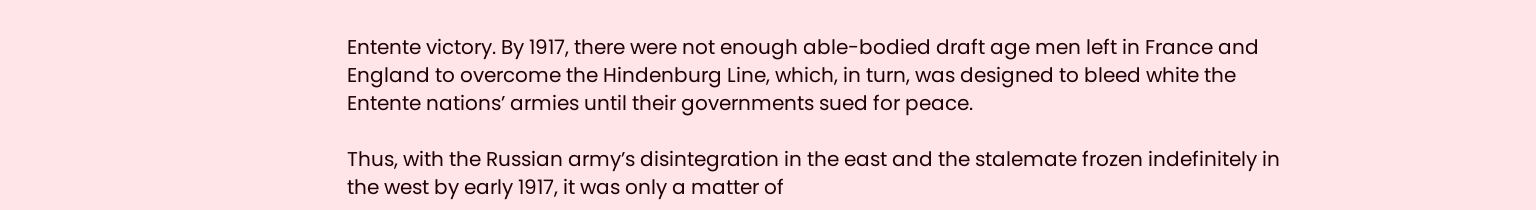Entente victory. By 1917, there were not enough able-bodied draft age men left in France and England to overcome the Hindenburg Line, which, in turn, was designed to bleed white the Entente nations’ armies until their governments sued for peace.

Thus, with the Russian army’s disintegration in the east and the stalemate frozen indefinitely in the west by early 1917, it was only a matter of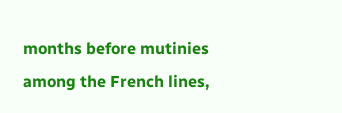months before mutinies among the French lines,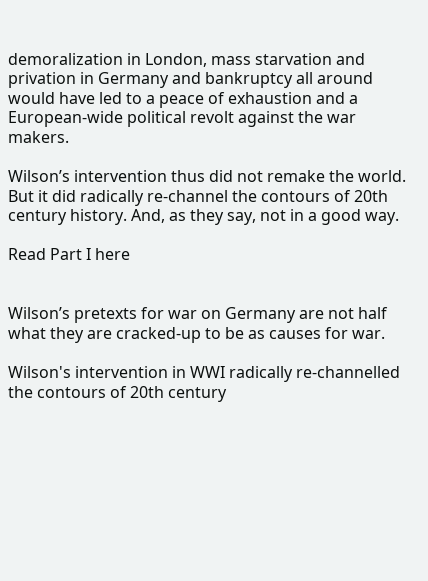demoralization in London, mass starvation and privation in Germany and bankruptcy all around would have led to a peace of exhaustion and a European-wide political revolt against the war makers.

Wilson’s intervention thus did not remake the world. But it did radically re-channel the contours of 20th century history. And, as they say, not in a good way.

Read Part I here


Wilson’s pretexts for war on Germany are not half what they are cracked-up to be as causes for war.

Wilson's intervention in WWI radically re-channelled the contours of 20th century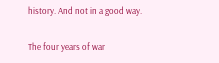history. And not in a good way.

The four years of war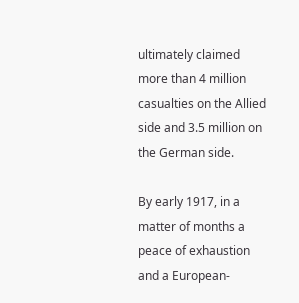ultimately claimed more than 4 million casualties on the Allied side and 3.5 million on the German side.

By early 1917, in a matter of months a peace of exhaustion and a European-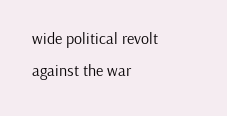wide political revolt against the war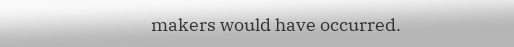makers would have occurred.